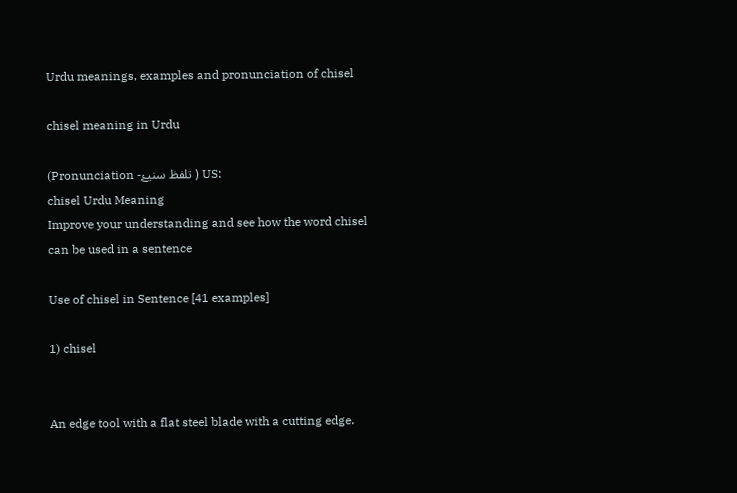Urdu meanings, examples and pronunciation of chisel

chisel meaning in Urdu

(Pronunciation -تلفظ سنیۓ ) US:
chisel Urdu Meaning
Improve your understanding and see how the word chisel can be used in a sentence

Use of chisel in Sentence [41 examples]

1) chisel


An edge tool with a flat steel blade with a cutting edge.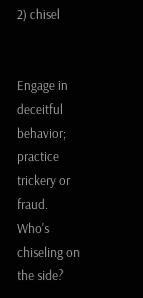2) chisel


Engage in deceitful behavior; practice trickery or fraud.
Who's chiseling on the side?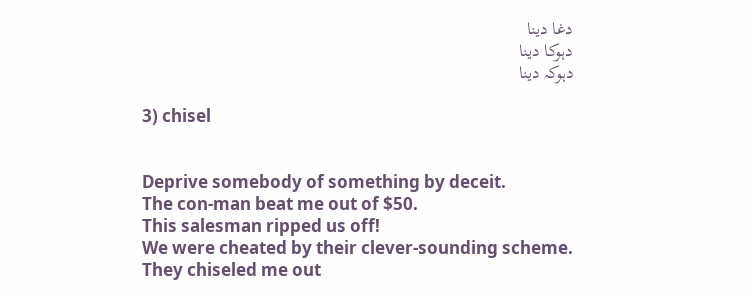دغا دینا
دہوکا دینا
دہوکہ دینا

3) chisel


Deprive somebody of something by deceit.
The con-man beat me out of $50.
This salesman ripped us off!
We were cheated by their clever-sounding scheme.
They chiseled me out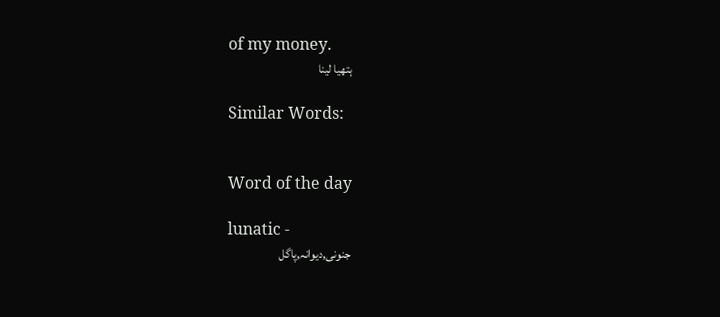of my money.
ہتھیا لینا

Similar Words:


Word of the day

lunatic -
جنونی,دیوانہ,پاگل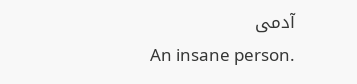آدمی
An insane person.